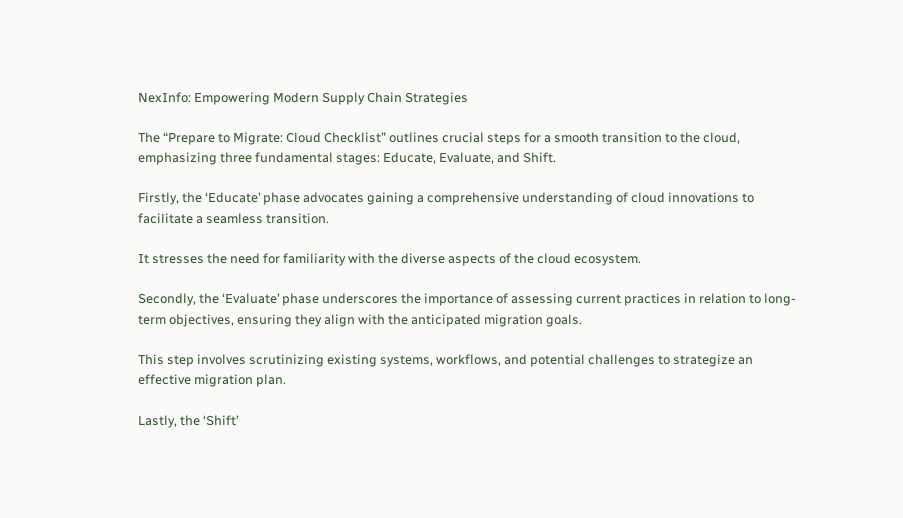NexInfo: Empowering Modern Supply Chain Strategies

The “Prepare to Migrate: Cloud Checklist” outlines crucial steps for a smooth transition to the cloud, emphasizing three fundamental stages: Educate, Evaluate, and Shift.

Firstly, the ‘Educate’ phase advocates gaining a comprehensive understanding of cloud innovations to facilitate a seamless transition.

It stresses the need for familiarity with the diverse aspects of the cloud ecosystem.

Secondly, the ‘Evaluate’ phase underscores the importance of assessing current practices in relation to long-term objectives, ensuring they align with the anticipated migration goals.

This step involves scrutinizing existing systems, workflows, and potential challenges to strategize an effective migration plan.

Lastly, the ‘Shift’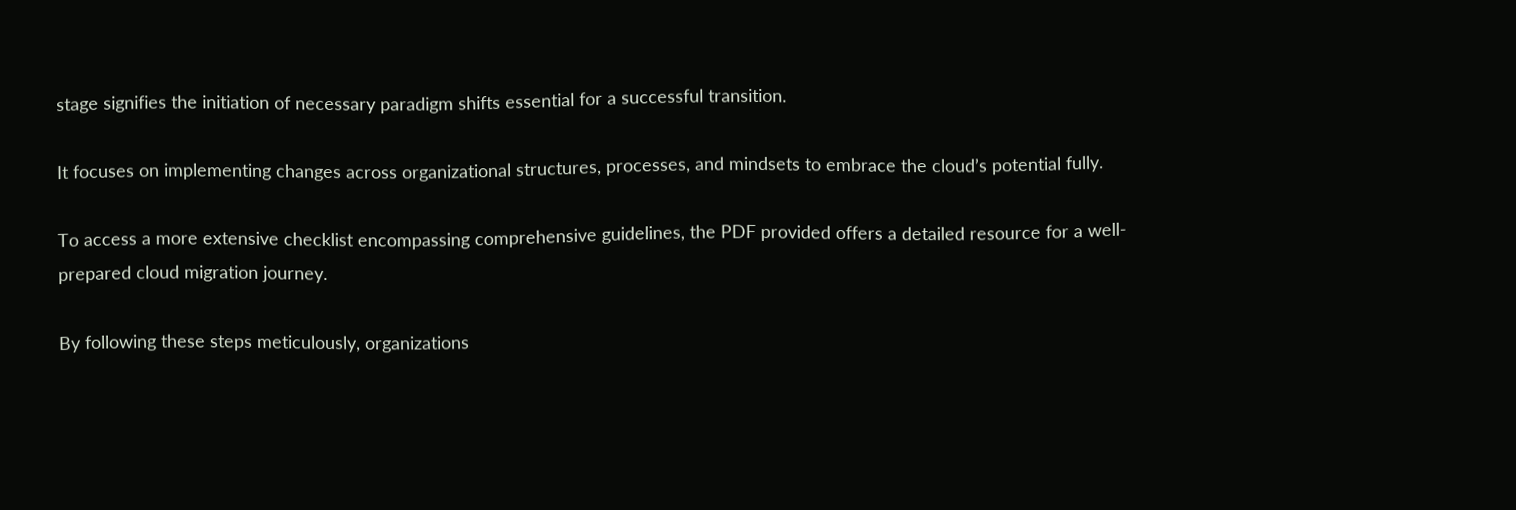stage signifies the initiation of necessary paradigm shifts essential for a successful transition.

It focuses on implementing changes across organizational structures, processes, and mindsets to embrace the cloud’s potential fully.

To access a more extensive checklist encompassing comprehensive guidelines, the PDF provided offers a detailed resource for a well-prepared cloud migration journey.

By following these steps meticulously, organizations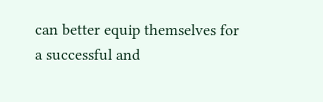can better equip themselves for a successful and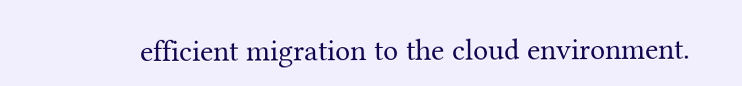efficient migration to the cloud environment.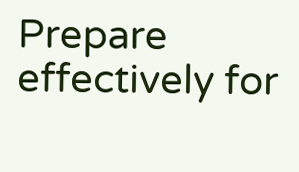Prepare effectively for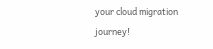your cloud migration journey!